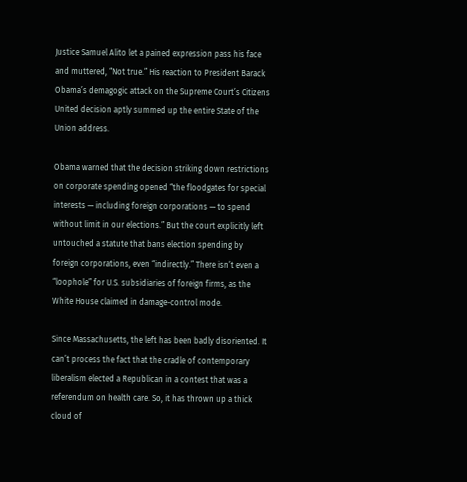Justice Samuel Alito let a pained expression pass his face and muttered, “Not true.” His reaction to President Barack Obama’s demagogic attack on the Supreme Court’s Citizens United decision aptly summed up the entire State of the Union address.

Obama warned that the decision striking down restrictions on corporate spending opened “the floodgates for special interests — including foreign corporations — to spend without limit in our elections.” But the court explicitly left untouched a statute that bans election spending by foreign corporations, even “indirectly.” There isn’t even a “loophole” for U.S. subsidiaries of foreign firms, as the White House claimed in damage-control mode.

Since Massachusetts, the left has been badly disoriented. It can’t process the fact that the cradle of contemporary liberalism elected a Republican in a contest that was a referendum on health care. So, it has thrown up a thick cloud of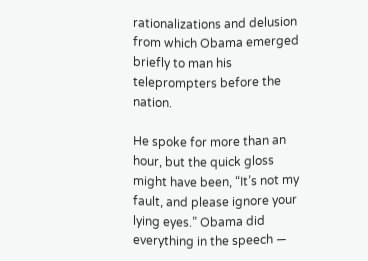rationalizations and delusion from which Obama emerged briefly to man his teleprompters before the nation.

He spoke for more than an hour, but the quick gloss might have been, “It’s not my fault, and please ignore your lying eyes.” Obama did everything in the speech —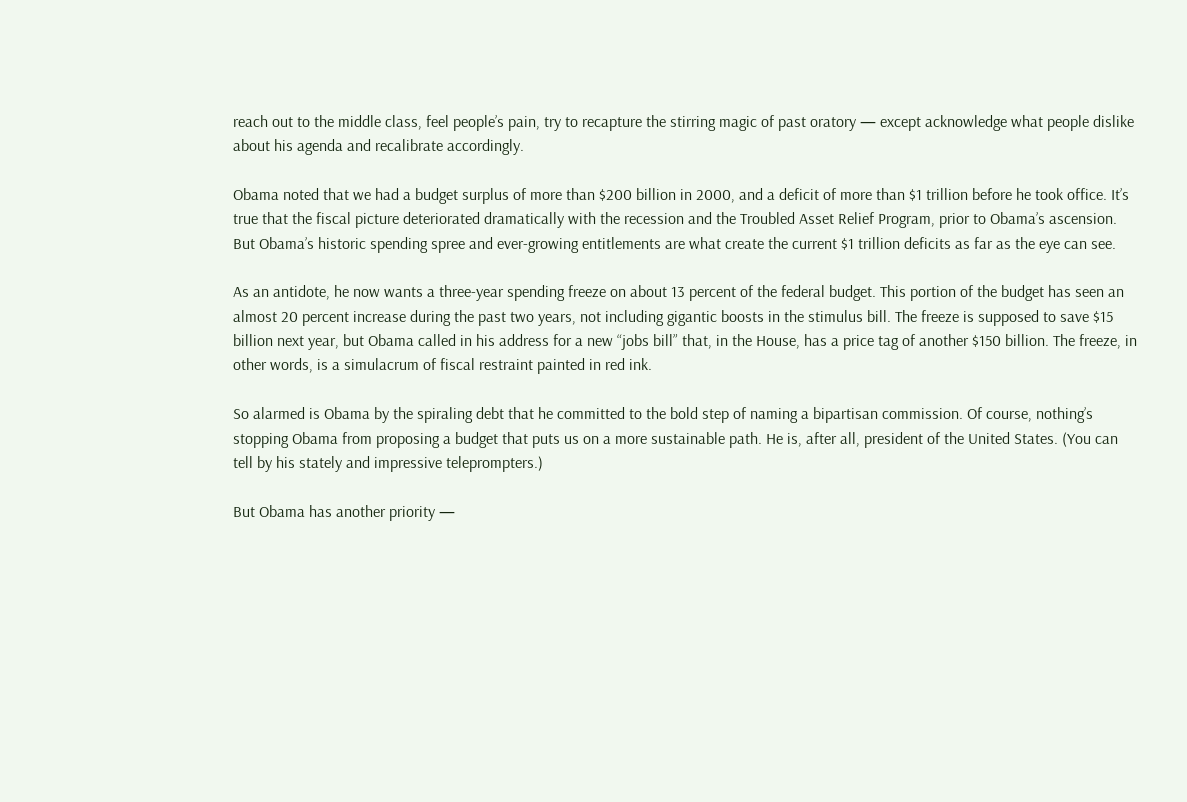reach out to the middle class, feel people’s pain, try to recapture the stirring magic of past oratory — except acknowledge what people dislike about his agenda and recalibrate accordingly.

Obama noted that we had a budget surplus of more than $200 billion in 2000, and a deficit of more than $1 trillion before he took office. It’s true that the fiscal picture deteriorated dramatically with the recession and the Troubled Asset Relief Program, prior to Obama’s ascension. But Obama’s historic spending spree and ever-growing entitlements are what create the current $1 trillion deficits as far as the eye can see.

As an antidote, he now wants a three-year spending freeze on about 13 percent of the federal budget. This portion of the budget has seen an almost 20 percent increase during the past two years, not including gigantic boosts in the stimulus bill. The freeze is supposed to save $15 billion next year, but Obama called in his address for a new “jobs bill” that, in the House, has a price tag of another $150 billion. The freeze, in other words, is a simulacrum of fiscal restraint painted in red ink.

So alarmed is Obama by the spiraling debt that he committed to the bold step of naming a bipartisan commission. Of course, nothing’s stopping Obama from proposing a budget that puts us on a more sustainable path. He is, after all, president of the United States. (You can tell by his stately and impressive teleprompters.)

But Obama has another priority —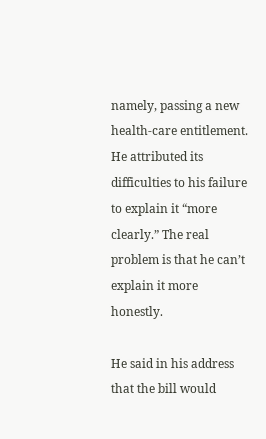namely, passing a new health-care entitlement. He attributed its difficulties to his failure to explain it “more clearly.” The real problem is that he can’t explain it more honestly.

He said in his address that the bill would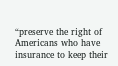“preserve the right of Americans who have insurance to keep their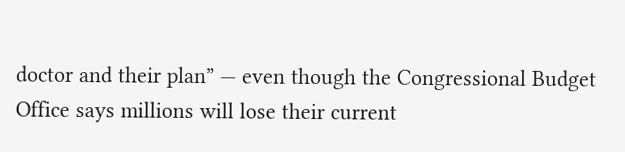doctor and their plan” — even though the Congressional Budget Office says millions will lose their current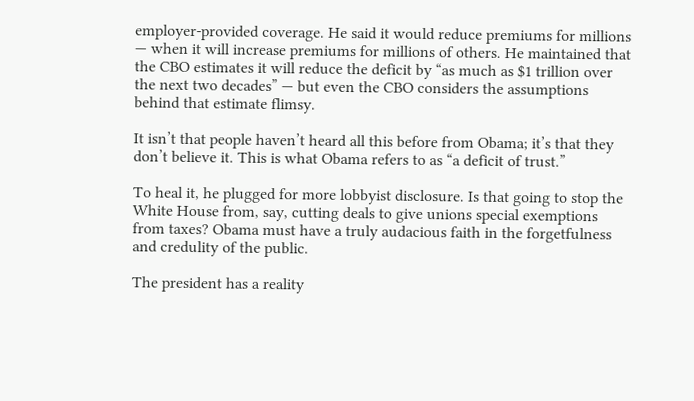employer-provided coverage. He said it would reduce premiums for millions — when it will increase premiums for millions of others. He maintained that the CBO estimates it will reduce the deficit by “as much as $1 trillion over the next two decades” — but even the CBO considers the assumptions behind that estimate flimsy.

It isn’t that people haven’t heard all this before from Obama; it’s that they don’t believe it. This is what Obama refers to as “a deficit of trust.”

To heal it, he plugged for more lobbyist disclosure. Is that going to stop the White House from, say, cutting deals to give unions special exemptions from taxes? Obama must have a truly audacious faith in the forgetfulness and credulity of the public.

The president has a reality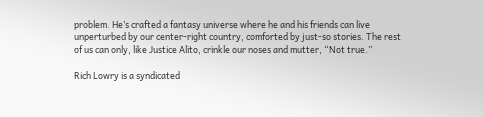problem. He’s crafted a fantasy universe where he and his friends can live unperturbed by our center-right country, comforted by just-so stories. The rest of us can only, like Justice Alito, crinkle our noses and mutter, “Not true.”

Rich Lowry is a syndicated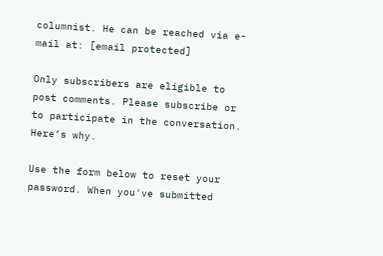columnist. He can be reached via e-mail at: [email protected]

Only subscribers are eligible to post comments. Please subscribe or to participate in the conversation. Here’s why.

Use the form below to reset your password. When you've submitted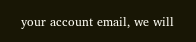your account email, we will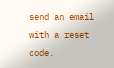send an email with a reset code.